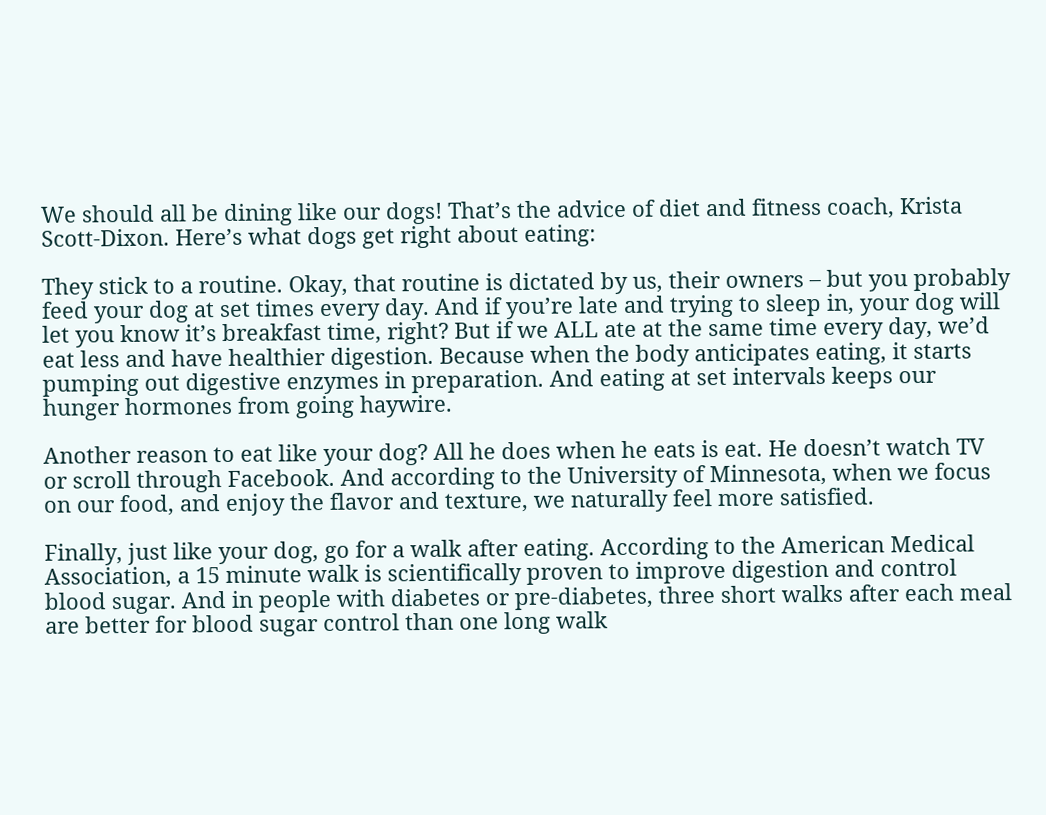We should all be dining like our dogs! That’s the advice of diet and fitness coach, Krista Scott-Dixon. Here’s what dogs get right about eating:

They stick to a routine. Okay, that routine is dictated by us, their owners – but you probably feed your dog at set times every day. And if you’re late and trying to sleep in, your dog will let you know it’s breakfast time, right? But if we ALL ate at the same time every day, we’d eat less and have healthier digestion. Because when the body anticipates eating, it starts pumping out digestive enzymes in preparation. And eating at set intervals keeps our hunger hormones from going haywire.

Another reason to eat like your dog? All he does when he eats is eat. He doesn’t watch TV or scroll through Facebook. And according to the University of Minnesota, when we focus on our food, and enjoy the flavor and texture, we naturally feel more satisfied.

Finally, just like your dog, go for a walk after eating. According to the American Medical Association, a 15 minute walk is scientifically proven to improve digestion and control blood sugar. And in people with diabetes or pre-diabetes, three short walks after each meal are better for blood sugar control than one long walk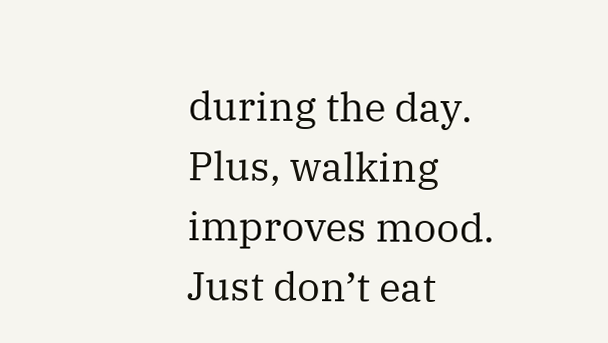during the day. Plus, walking improves mood. Just don’t eat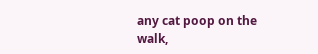any cat poop on the walk,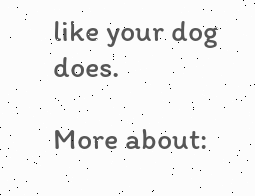like your dog does.

More about: